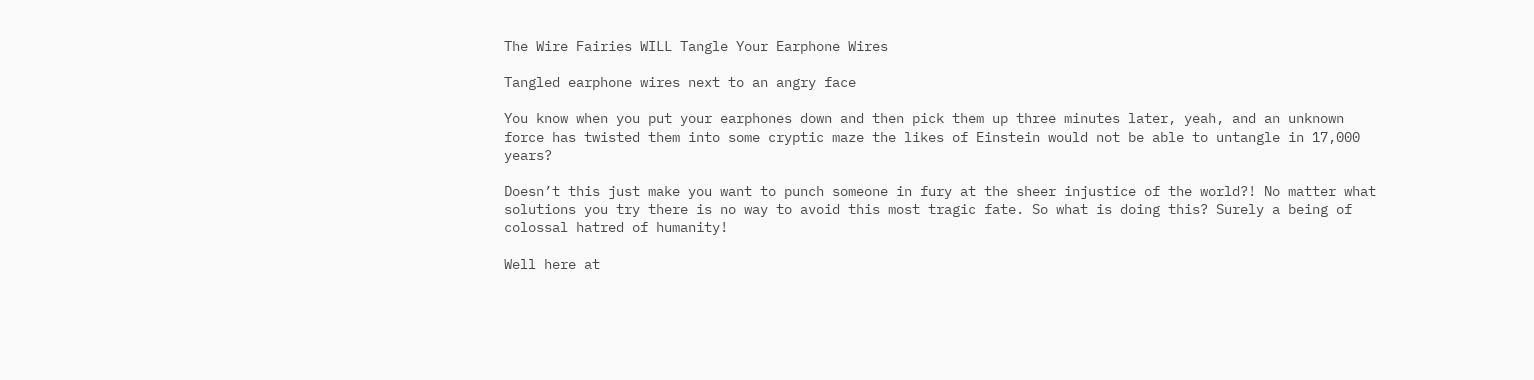The Wire Fairies WILL Tangle Your Earphone Wires

Tangled earphone wires next to an angry face

You know when you put your earphones down and then pick them up three minutes later, yeah, and an unknown force has twisted them into some cryptic maze the likes of Einstein would not be able to untangle in 17,000 years?

Doesn’t this just make you want to punch someone in fury at the sheer injustice of the world?! No matter what solutions you try there is no way to avoid this most tragic fate. So what is doing this? Surely a being of colossal hatred of humanity!

Well here at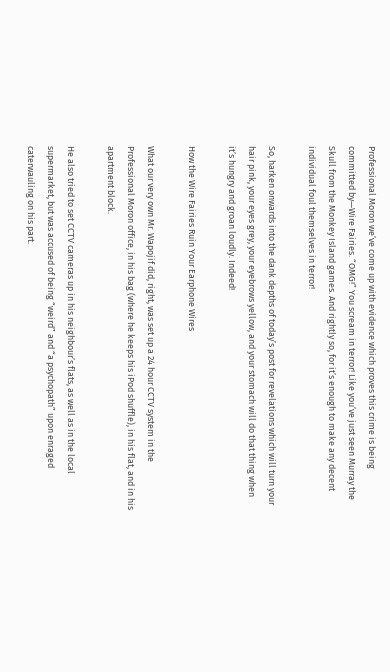Professional Moron we’ve come up with evidence which proves this crime is being committed by—Wire Fairies. “OMG!” You scream in terror! Like you’ve just seen Murray the Skull from the Monkey Island games. And rightly so, for it’s enough to make any decent individual foul themselves in terror!

So, harken onwards into the dank depths of today’s post for revelations which will turn your hair pink, your eyes grey, your eyebrows yellow, and your stomach will do that thing when it’s hungry and groan loudly. Indeed!

How the Wire Fairies Ruin Your Earphone Wires

What our very own Mr. Wapojif did, right, was set up a 24 hour CCTV system in the Professional Moron office, in his bag (where he keeps his iPod shuffle), in his flat, and in his apartment block.

He also tried to set CCTV cameras up in his neighbour’s flats, as well as in the local supermarket, but was accused of being “weird” and “a psychopath” upon enraged caterwauling on his part.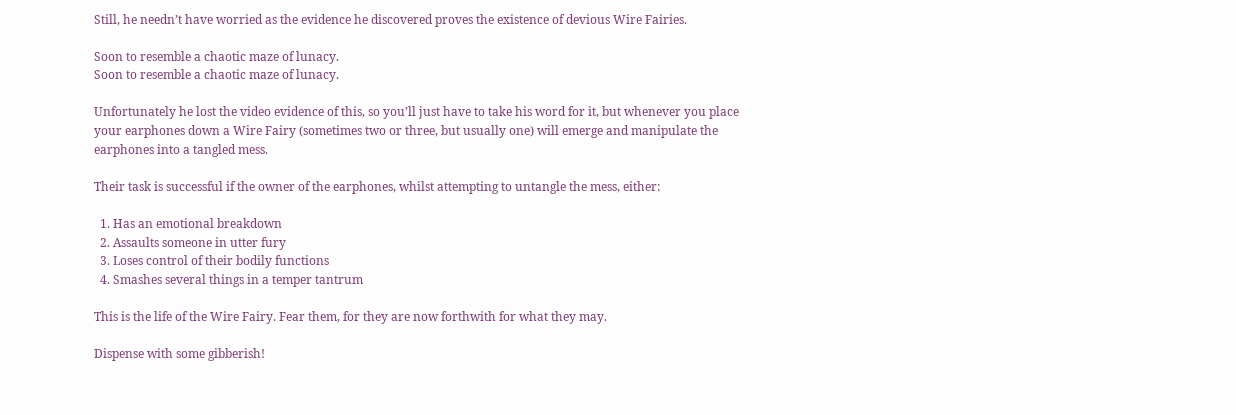Still, he needn’t have worried as the evidence he discovered proves the existence of devious Wire Fairies.

Soon to resemble a chaotic maze of lunacy.
Soon to resemble a chaotic maze of lunacy.

Unfortunately he lost the video evidence of this, so you’ll just have to take his word for it, but whenever you place your earphones down a Wire Fairy (sometimes two or three, but usually one) will emerge and manipulate the earphones into a tangled mess.

Their task is successful if the owner of the earphones, whilst attempting to untangle the mess, either:

  1. Has an emotional breakdown
  2. Assaults someone in utter fury
  3. Loses control of their bodily functions
  4. Smashes several things in a temper tantrum

This is the life of the Wire Fairy. Fear them, for they are now forthwith for what they may.

Dispense with some gibberish!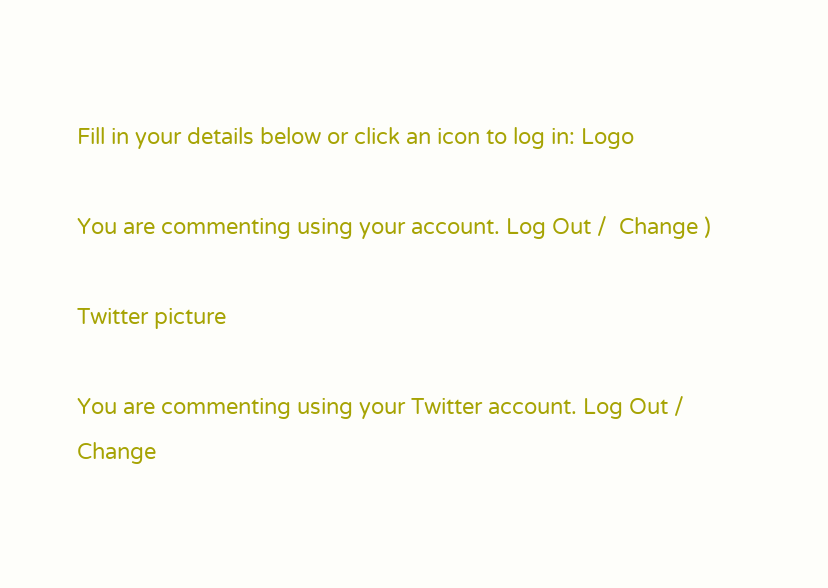Fill in your details below or click an icon to log in: Logo

You are commenting using your account. Log Out /  Change )

Twitter picture

You are commenting using your Twitter account. Log Out /  Change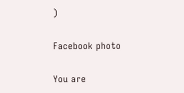)

Facebook photo

You are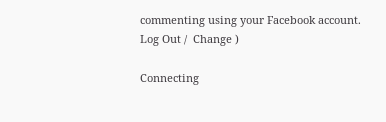commenting using your Facebook account. Log Out /  Change )

Connecting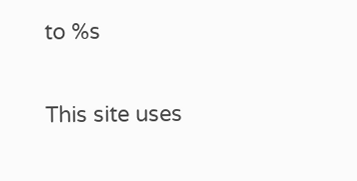to %s

This site uses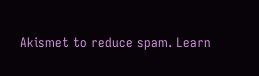Akismet to reduce spam. Learn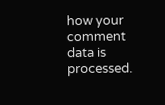how your comment data is processed.